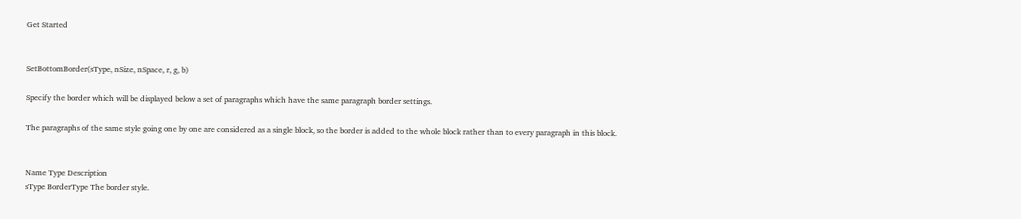Get Started


SetBottomBorder(sType, nSize, nSpace, r, g, b)

Specify the border which will be displayed below a set of paragraphs which have the same paragraph border settings.

The paragraphs of the same style going one by one are considered as a single block, so the border is added to the whole block rather than to every paragraph in this block.


Name Type Description
sType BorderType The border style.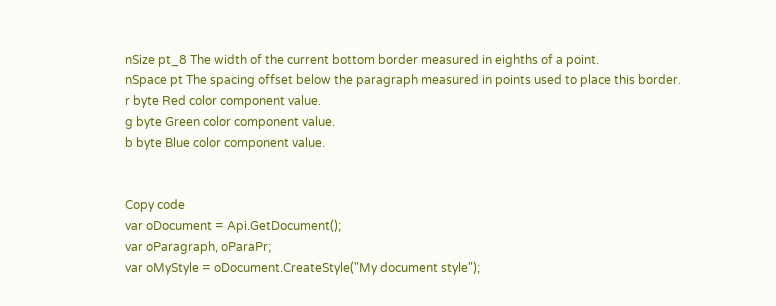nSize pt_8 The width of the current bottom border measured in eighths of a point.
nSpace pt The spacing offset below the paragraph measured in points used to place this border.
r byte Red color component value.
g byte Green color component value.
b byte Blue color component value.


Copy code
var oDocument = Api.GetDocument();
var oParagraph, oParaPr;
var oMyStyle = oDocument.CreateStyle("My document style");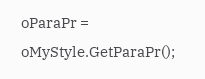oParaPr = oMyStyle.GetParaPr();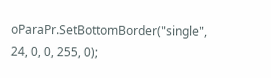oParaPr.SetBottomBorder("single", 24, 0, 0, 255, 0);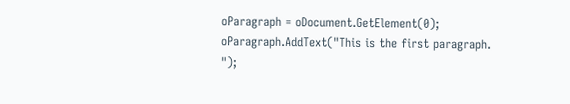oParagraph = oDocument.GetElement(0);
oParagraph.AddText("This is the first paragraph. ");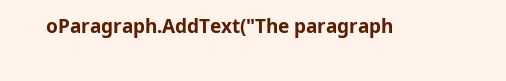oParagraph.AddText("The paragraph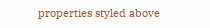properties styled above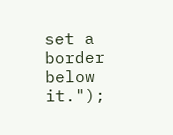set a border below it.");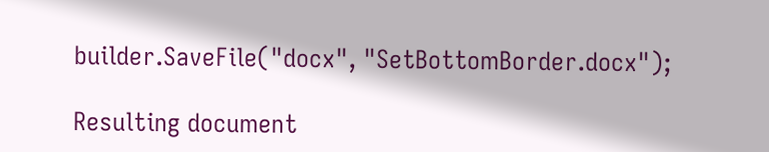builder.SaveFile("docx", "SetBottomBorder.docx");

Resulting document